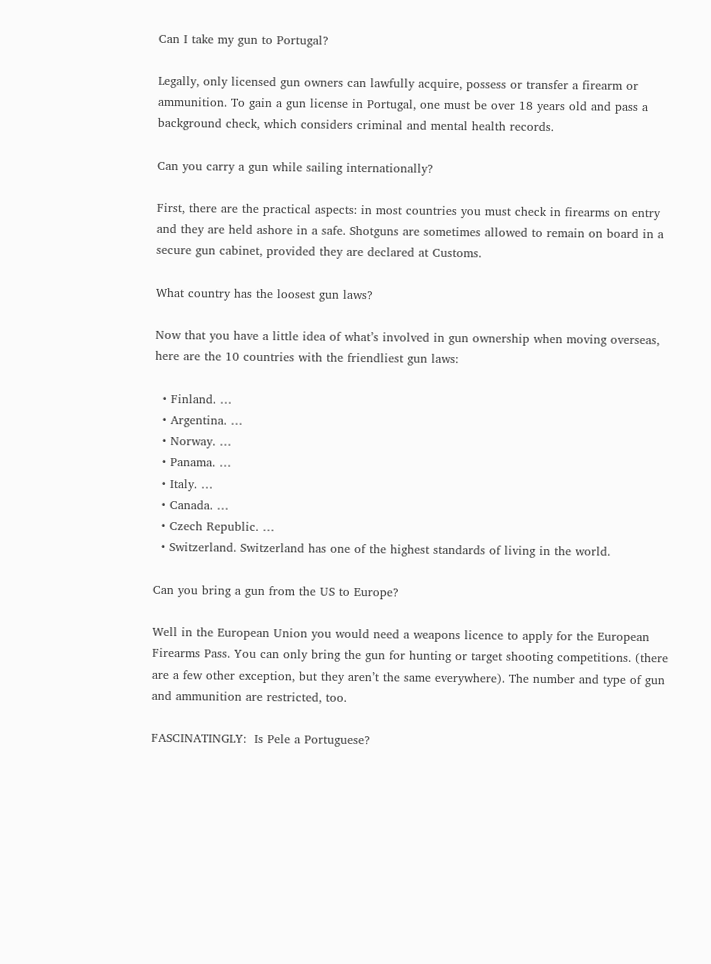Can I take my gun to Portugal?

Legally, only licensed gun owners can lawfully acquire, possess or transfer a firearm or ammunition. To gain a gun license in Portugal, one must be over 18 years old and pass a background check, which considers criminal and mental health records.

Can you carry a gun while sailing internationally?

First, there are the practical aspects: in most countries you must check in firearms on entry and they are held ashore in a safe. Shotguns are sometimes allowed to remain on board in a secure gun cabinet, provided they are declared at Customs.

What country has the loosest gun laws?

Now that you have a little idea of what’s involved in gun ownership when moving overseas, here are the 10 countries with the friendliest gun laws:

  • Finland. …
  • Argentina. …
  • Norway. …
  • Panama. …
  • Italy. …
  • Canada. …
  • Czech Republic. …
  • Switzerland. Switzerland has one of the highest standards of living in the world.

Can you bring a gun from the US to Europe?

Well in the European Union you would need a weapons licence to apply for the European Firearms Pass. You can only bring the gun for hunting or target shooting competitions. (there are a few other exception, but they aren’t the same everywhere). The number and type of gun and ammunition are restricted, too.

FASCINATINGLY:  Is Pele a Portuguese?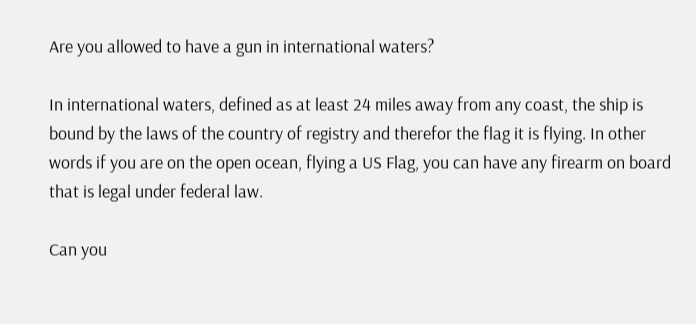Are you allowed to have a gun in international waters?

In international waters, defined as at least 24 miles away from any coast, the ship is bound by the laws of the country of registry and therefor the flag it is flying. In other words if you are on the open ocean, flying a US Flag, you can have any firearm on board that is legal under federal law.

Can you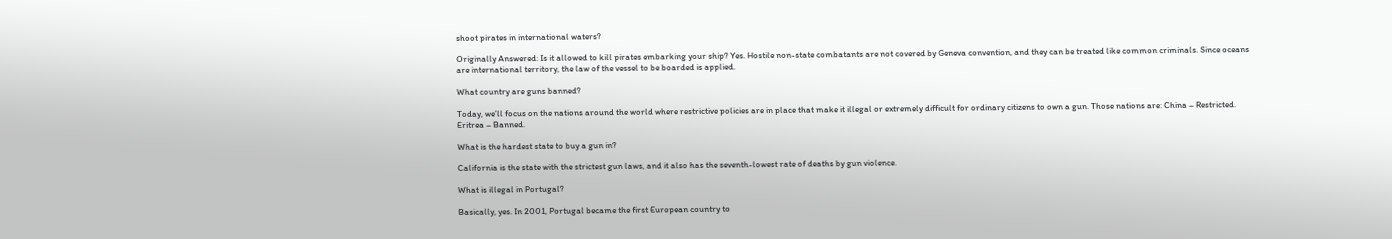shoot pirates in international waters?

Originally Answered: Is it allowed to kill pirates embarking your ship? Yes. Hostile non-state combatants are not covered by Geneva convention, and they can be treated like common criminals. Since oceans are international territory, the law of the vessel to be boarded is applied.

What country are guns banned?

Today, we’ll focus on the nations around the world where restrictive policies are in place that make it illegal or extremely difficult for ordinary citizens to own a gun. Those nations are: China – Restricted. Eritrea – Banned.

What is the hardest state to buy a gun in?

California is the state with the strictest gun laws, and it also has the seventh-lowest rate of deaths by gun violence.

What is illegal in Portugal?

Basically, yes. In 2001, Portugal became the first European country to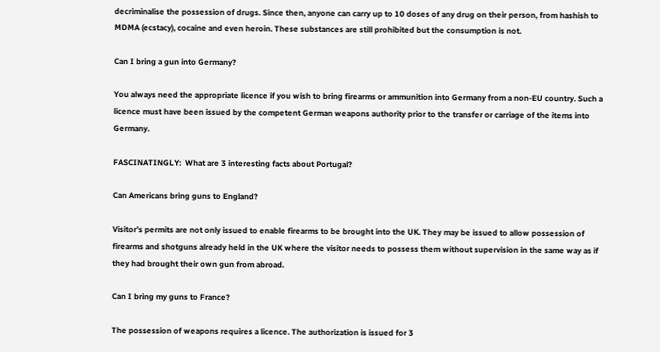decriminalise the possession of drugs. Since then, anyone can carry up to 10 doses of any drug on their person, from hashish to MDMA (ecstacy), cocaine and even heroin. These substances are still prohibited but the consumption is not.

Can I bring a gun into Germany?

You always need the appropriate licence if you wish to bring firearms or ammunition into Germany from a non-EU country. Such a licence must have been issued by the competent German weapons authority prior to the transfer or carriage of the items into Germany.

FASCINATINGLY:  What are 3 interesting facts about Portugal?

Can Americans bring guns to England?

Visitor’s permits are not only issued to enable firearms to be brought into the UK. They may be issued to allow possession of firearms and shotguns already held in the UK where the visitor needs to possess them without supervision in the same way as if they had brought their own gun from abroad.

Can I bring my guns to France?

The possession of weapons requires a licence. The authorization is issued for 3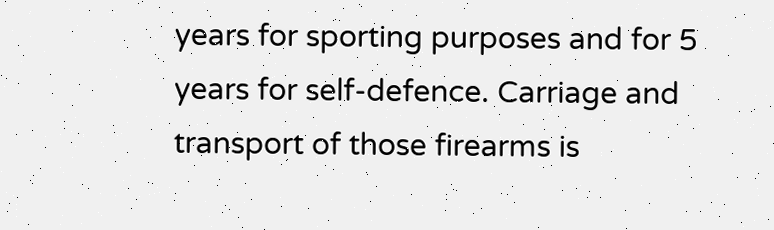years for sporting purposes and for 5 years for self-defence. Carriage and transport of those firearms is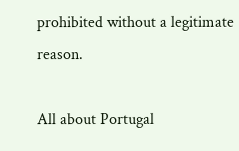prohibited without a legitimate reason.

All about Portugal